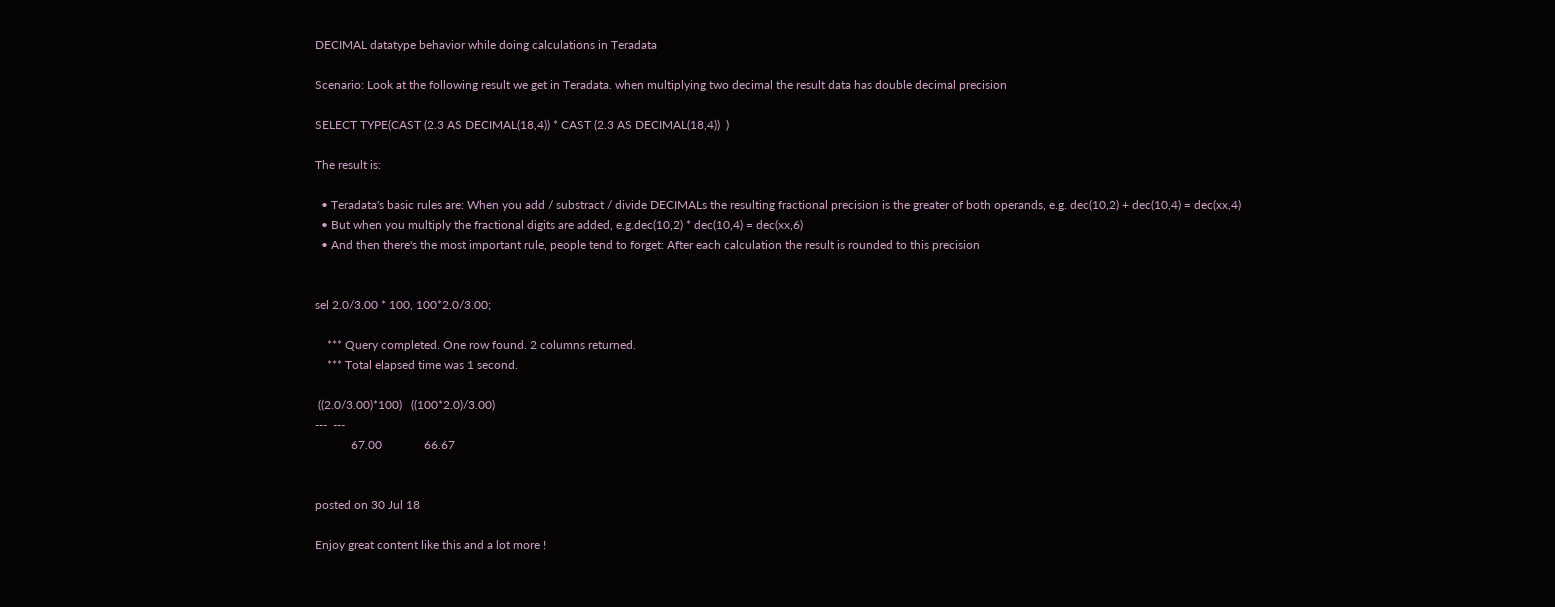DECIMAL datatype behavior while doing calculations in Teradata

Scenario: Look at the following result we get in Teradata. when multiplying two decimal the result data has double decimal precision

SELECT TYPE(CAST (2.3 AS DECIMAL(18,4)) * CAST (2.3 AS DECIMAL(18,4))  )

The result is:

  • Teradata's basic rules are: When you add / substract / divide DECIMALs the resulting fractional precision is the greater of both operands, e.g. dec(10,2) + dec(10,4) = dec(xx,4)
  • But when you multiply the fractional digits are added, e.g.dec(10,2) * dec(10,4) = dec(xx,6)
  • And then there's the most important rule, people tend to forget: After each calculation the result is rounded to this precision


sel 2.0/3.00 * 100, 100*2.0/3.00;

    *** Query completed. One row found. 2 columns returned.
    *** Total elapsed time was 1 second.

 ((2.0/3.00)*100)   ((100*2.0)/3.00)
---  ---
            67.00              66.67


posted on 30 Jul 18

Enjoy great content like this and a lot more !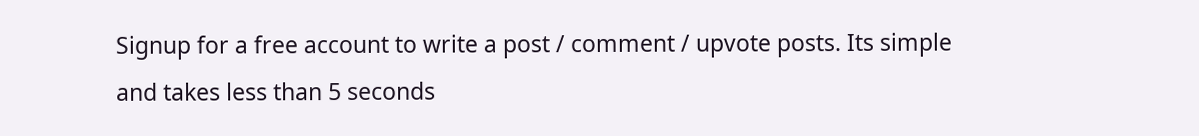Signup for a free account to write a post / comment / upvote posts. Its simple and takes less than 5 seconds